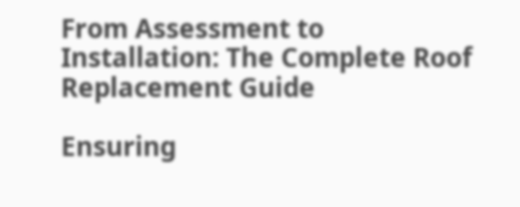From Assessment to Installation: The Complete Roof Replacement Guide

Ensuring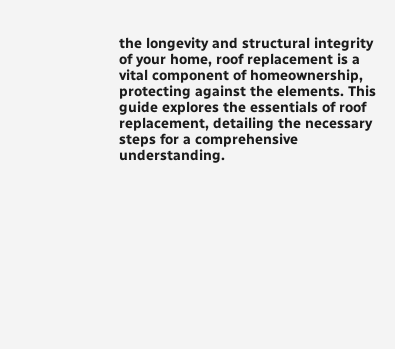the longevity and structural integrity of your home, roof replacement is a vital component of homeownership, protecting against the elements. This guide explores the essentials of roof replacement, detailing the necessary steps for a comprehensive understanding.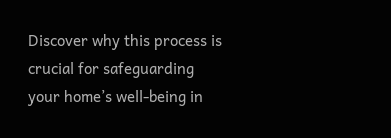Discover why this process is crucial for safeguarding your home’s well-being in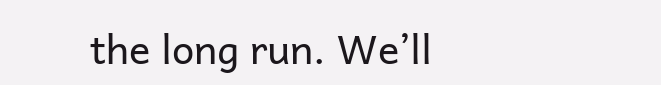the long run. We’ll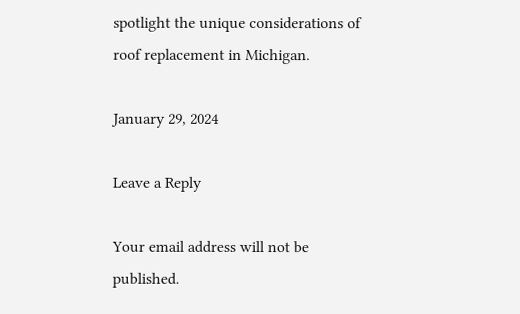spotlight the unique considerations of roof replacement in Michigan.

January 29, 2024

Leave a Reply

Your email address will not be published.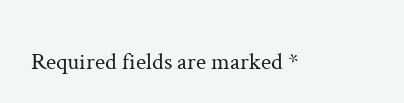Required fields are marked *